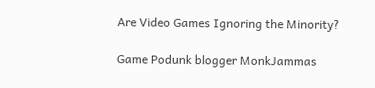Are Video Games Ignoring the Minority?

Game Podunk blogger MonkJammas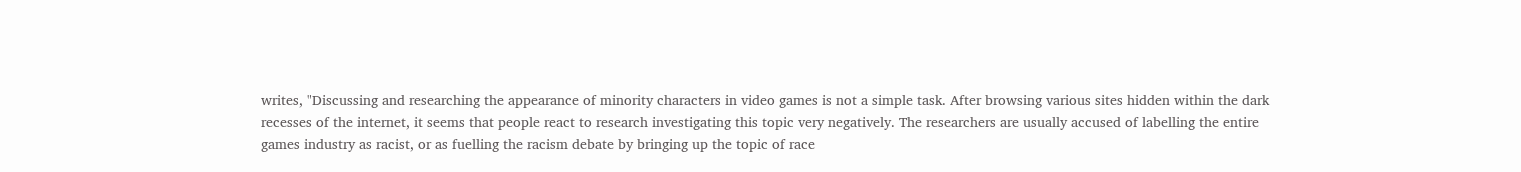writes, "Discussing and researching the appearance of minority characters in video games is not a simple task. After browsing various sites hidden within the dark recesses of the internet, it seems that people react to research investigating this topic very negatively. The researchers are usually accused of labelling the entire games industry as racist, or as fuelling the racism debate by bringing up the topic of race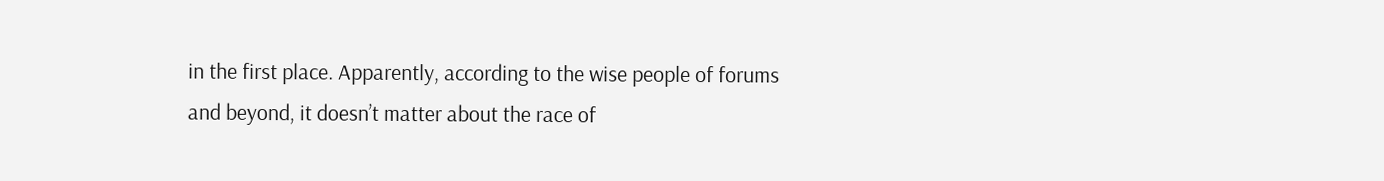in the first place. Apparently, according to the wise people of forums and beyond, it doesn’t matter about the race of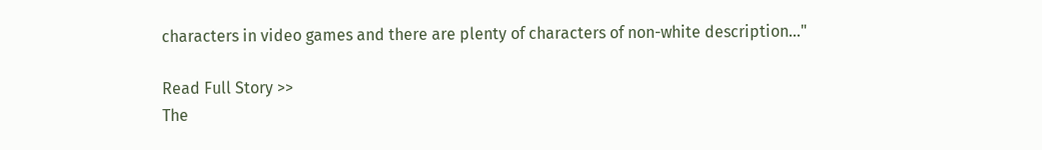characters in video games and there are plenty of characters of non-white description..."

Read Full Story >>
The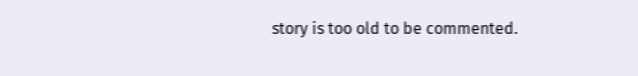story is too old to be commented.